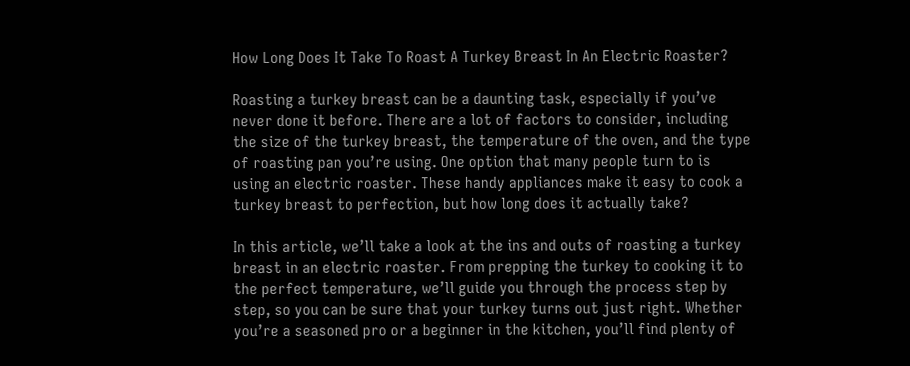How Long Does It Take To Roast A Turkey Breast In An Electric Roaster?

Roasting a turkey breast can be a daunting task, especially if you’ve never done it before. There are a lot of factors to consider, including the size of the turkey breast, the temperature of the oven, and the type of roasting pan you’re using. One option that many people turn to is using an electric roaster. These handy appliances make it easy to cook a turkey breast to perfection, but how long does it actually take?

In this article, we’ll take a look at the ins and outs of roasting a turkey breast in an electric roaster. From prepping the turkey to cooking it to the perfect temperature, we’ll guide you through the process step by step, so you can be sure that your turkey turns out just right. Whether you’re a seasoned pro or a beginner in the kitchen, you’ll find plenty of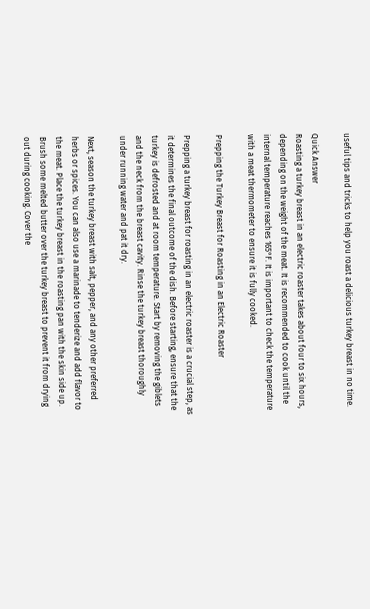useful tips and tricks to help you roast a delicious turkey breast in no time.

Quick Answer
Roasting a turkey breast in an electric roaster takes about four to six hours, depending on the weight of the meat. It is recommended to cook until the internal temperature reaches 165°F. It is important to check the temperature with a meat thermometer to ensure it is fully cooked.

Prepping the Turkey Breast for Roasting in an Electric Roaster

Prepping a turkey breast for roasting in an electric roaster is a crucial step, as it determines the final outcome of the dish. Before starting, ensure that the turkey is defrosted and at room temperature. Start by removing the giblets and the neck from the breast cavity. Rinse the turkey breast thoroughly under running water and pat it dry.

Next, season the turkey breast with salt, pepper, and any other preferred herbs or spices. You can also use a marinade to tenderize and add flavor to the meat. Place the turkey breast in the roasting pan with the skin side up. Brush some melted butter over the turkey breast to prevent it from drying out during cooking. Cover the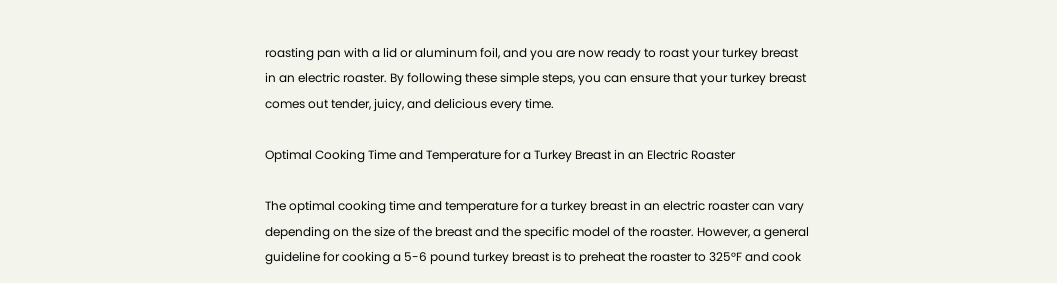roasting pan with a lid or aluminum foil, and you are now ready to roast your turkey breast in an electric roaster. By following these simple steps, you can ensure that your turkey breast comes out tender, juicy, and delicious every time.

Optimal Cooking Time and Temperature for a Turkey Breast in an Electric Roaster

The optimal cooking time and temperature for a turkey breast in an electric roaster can vary depending on the size of the breast and the specific model of the roaster. However, a general guideline for cooking a 5-6 pound turkey breast is to preheat the roaster to 325°F and cook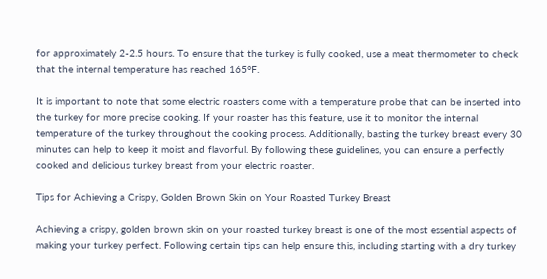for approximately 2-2.5 hours. To ensure that the turkey is fully cooked, use a meat thermometer to check that the internal temperature has reached 165°F.

It is important to note that some electric roasters come with a temperature probe that can be inserted into the turkey for more precise cooking. If your roaster has this feature, use it to monitor the internal temperature of the turkey throughout the cooking process. Additionally, basting the turkey breast every 30 minutes can help to keep it moist and flavorful. By following these guidelines, you can ensure a perfectly cooked and delicious turkey breast from your electric roaster.

Tips for Achieving a Crispy, Golden Brown Skin on Your Roasted Turkey Breast

Achieving a crispy, golden brown skin on your roasted turkey breast is one of the most essential aspects of making your turkey perfect. Following certain tips can help ensure this, including starting with a dry turkey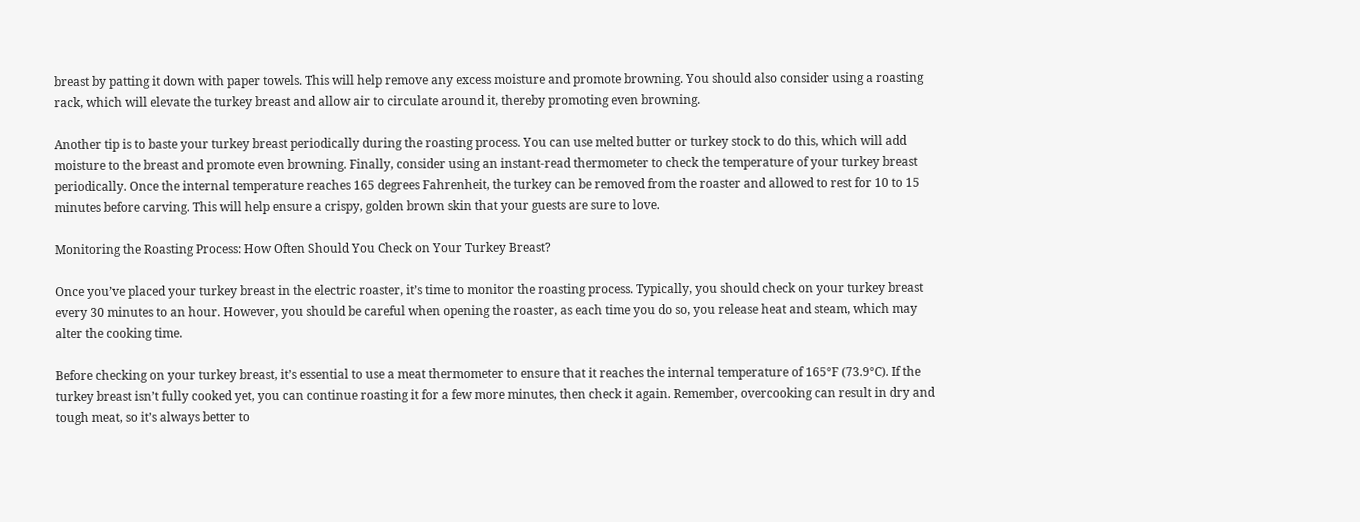breast by patting it down with paper towels. This will help remove any excess moisture and promote browning. You should also consider using a roasting rack, which will elevate the turkey breast and allow air to circulate around it, thereby promoting even browning.

Another tip is to baste your turkey breast periodically during the roasting process. You can use melted butter or turkey stock to do this, which will add moisture to the breast and promote even browning. Finally, consider using an instant-read thermometer to check the temperature of your turkey breast periodically. Once the internal temperature reaches 165 degrees Fahrenheit, the turkey can be removed from the roaster and allowed to rest for 10 to 15 minutes before carving. This will help ensure a crispy, golden brown skin that your guests are sure to love.

Monitoring the Roasting Process: How Often Should You Check on Your Turkey Breast?

Once you’ve placed your turkey breast in the electric roaster, it’s time to monitor the roasting process. Typically, you should check on your turkey breast every 30 minutes to an hour. However, you should be careful when opening the roaster, as each time you do so, you release heat and steam, which may alter the cooking time.

Before checking on your turkey breast, it’s essential to use a meat thermometer to ensure that it reaches the internal temperature of 165°F (73.9°C). If the turkey breast isn’t fully cooked yet, you can continue roasting it for a few more minutes, then check it again. Remember, overcooking can result in dry and tough meat, so it’s always better to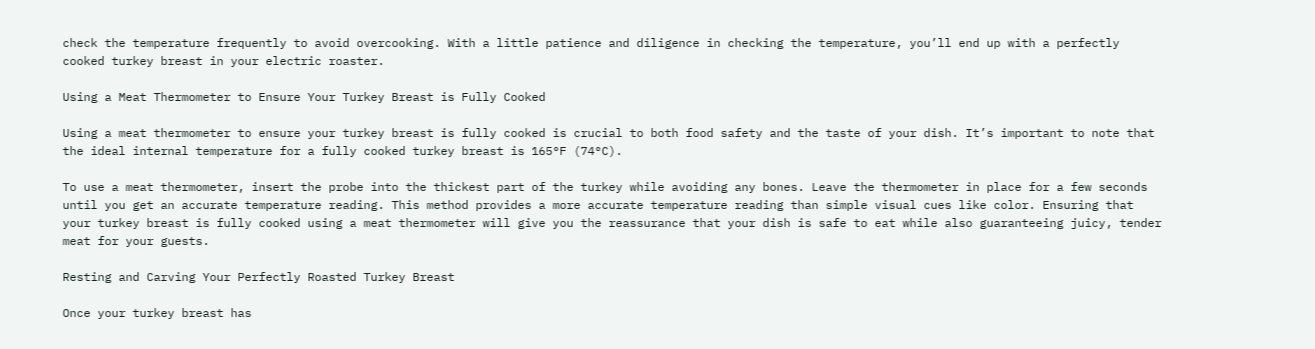check the temperature frequently to avoid overcooking. With a little patience and diligence in checking the temperature, you’ll end up with a perfectly cooked turkey breast in your electric roaster.

Using a Meat Thermometer to Ensure Your Turkey Breast is Fully Cooked

Using a meat thermometer to ensure your turkey breast is fully cooked is crucial to both food safety and the taste of your dish. It’s important to note that the ideal internal temperature for a fully cooked turkey breast is 165°F (74°C).

To use a meat thermometer, insert the probe into the thickest part of the turkey while avoiding any bones. Leave the thermometer in place for a few seconds until you get an accurate temperature reading. This method provides a more accurate temperature reading than simple visual cues like color. Ensuring that your turkey breast is fully cooked using a meat thermometer will give you the reassurance that your dish is safe to eat while also guaranteeing juicy, tender meat for your guests.

Resting and Carving Your Perfectly Roasted Turkey Breast

Once your turkey breast has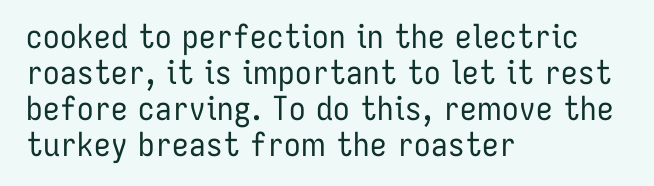cooked to perfection in the electric roaster, it is important to let it rest before carving. To do this, remove the turkey breast from the roaster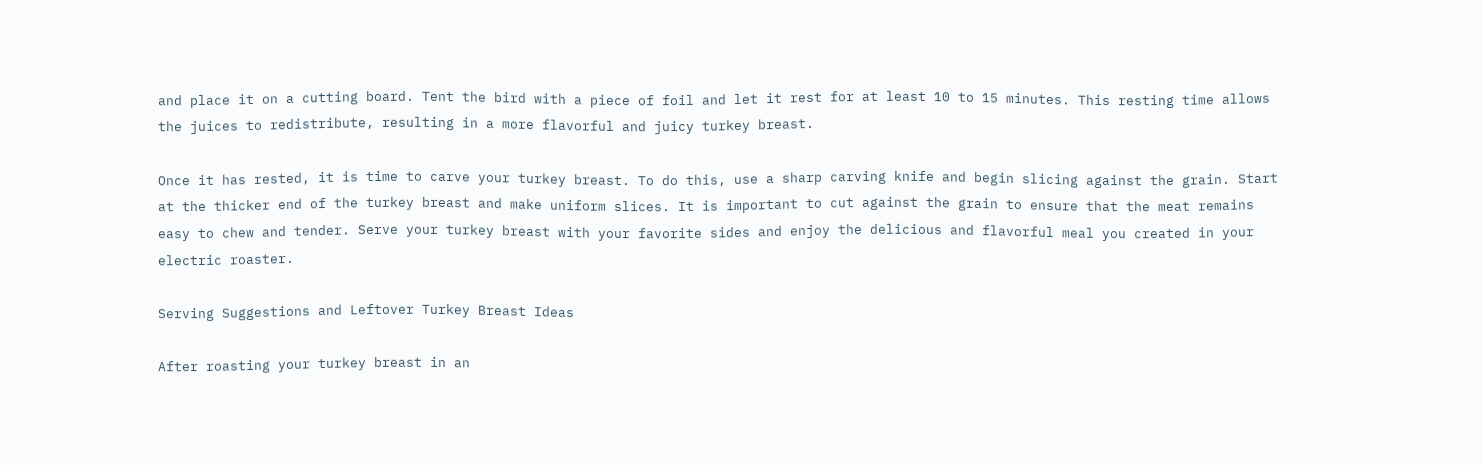and place it on a cutting board. Tent the bird with a piece of foil and let it rest for at least 10 to 15 minutes. This resting time allows the juices to redistribute, resulting in a more flavorful and juicy turkey breast.

Once it has rested, it is time to carve your turkey breast. To do this, use a sharp carving knife and begin slicing against the grain. Start at the thicker end of the turkey breast and make uniform slices. It is important to cut against the grain to ensure that the meat remains easy to chew and tender. Serve your turkey breast with your favorite sides and enjoy the delicious and flavorful meal you created in your electric roaster.

Serving Suggestions and Leftover Turkey Breast Ideas

After roasting your turkey breast in an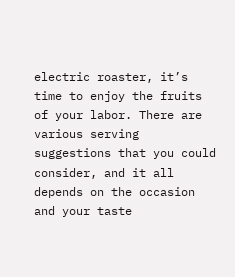electric roaster, it’s time to enjoy the fruits of your labor. There are various serving suggestions that you could consider, and it all depends on the occasion and your taste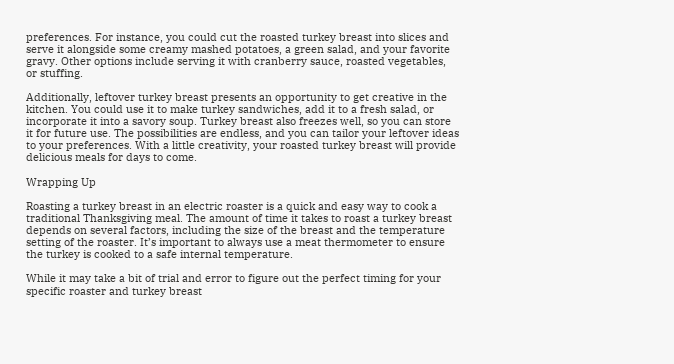preferences. For instance, you could cut the roasted turkey breast into slices and serve it alongside some creamy mashed potatoes, a green salad, and your favorite gravy. Other options include serving it with cranberry sauce, roasted vegetables, or stuffing.

Additionally, leftover turkey breast presents an opportunity to get creative in the kitchen. You could use it to make turkey sandwiches, add it to a fresh salad, or incorporate it into a savory soup. Turkey breast also freezes well, so you can store it for future use. The possibilities are endless, and you can tailor your leftover ideas to your preferences. With a little creativity, your roasted turkey breast will provide delicious meals for days to come.

Wrapping Up

Roasting a turkey breast in an electric roaster is a quick and easy way to cook a traditional Thanksgiving meal. The amount of time it takes to roast a turkey breast depends on several factors, including the size of the breast and the temperature setting of the roaster. It’s important to always use a meat thermometer to ensure the turkey is cooked to a safe internal temperature.

While it may take a bit of trial and error to figure out the perfect timing for your specific roaster and turkey breast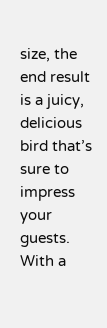size, the end result is a juicy, delicious bird that’s sure to impress your guests. With a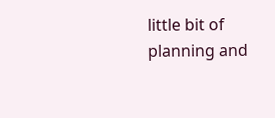little bit of planning and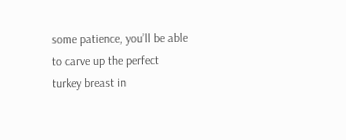some patience, you’ll be able to carve up the perfect turkey breast in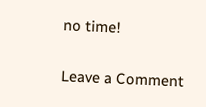no time!

Leave a Comment